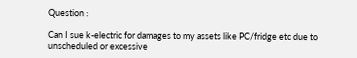Question :

Can I sue k-electric for damages to my assets like PC/fridge etc due to unscheduled or excessive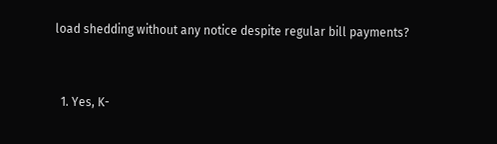load shedding without any notice despite regular bill payments?


  1. Yes, K-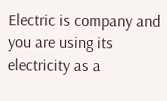Electric is company and you are using its electricity as a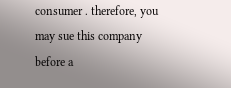consumer . therefore, you may sue this company before a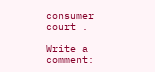consumer court .

Write a comment: